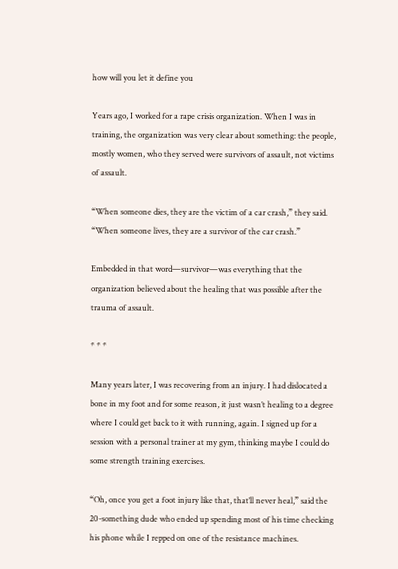how will you let it define you

Years ago, I worked for a rape crisis organization. When I was in training, the organization was very clear about something: the people, mostly women, who they served were survivors of assault, not victims of assault.

“When someone dies, they are the victim of a car crash,” they said. “When someone lives, they are a survivor of the car crash.”

Embedded in that word—survivor—was everything that the organization believed about the healing that was possible after the trauma of assault.

* * *

Many years later, I was recovering from an injury. I had dislocated a bone in my foot and for some reason, it just wasn’t healing to a degree where I could get back to it with running, again. I signed up for a session with a personal trainer at my gym, thinking maybe I could do some strength training exercises.

“Oh, once you get a foot injury like that, that’ll never heal,” said the 20-something dude who ended up spending most of his time checking his phone while I repped on one of the resistance machines.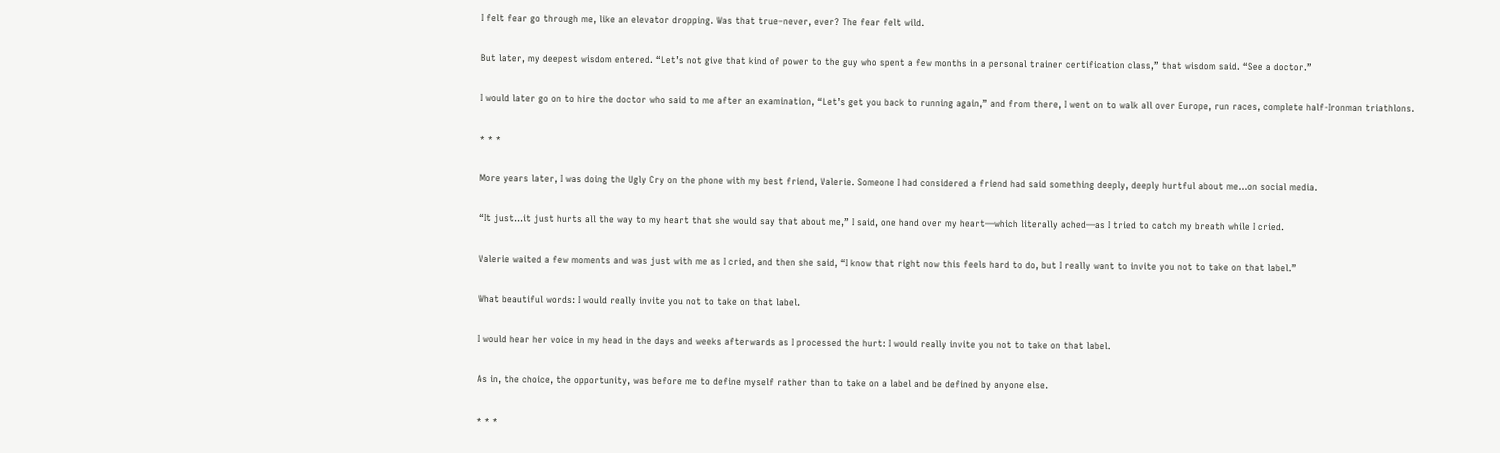I felt fear go through me, like an elevator dropping. Was that true–never, ever? The fear felt wild.

But later, my deepest wisdom entered. “Let’s not give that kind of power to the guy who spent a few months in a personal trainer certification class,” that wisdom said. “See a doctor.”

I would later go on to hire the doctor who said to me after an examination, “Let’s get you back to running again,” and from there, I went on to walk all over Europe, run races, complete half-Ironman triathlons.

* * *

More years later, I was doing the Ugly Cry on the phone with my best friend, Valerie. Someone I had considered a friend had said something deeply, deeply hurtful about me…on social media.

“It just…it just hurts all the way to my heart that she would say that about me,” I said, one hand over my heart—which literally ached—as I tried to catch my breath while I cried.

Valerie waited a few moments and was just with me as I cried, and then she said, “I know that right now this feels hard to do, but I really want to invite you not to take on that label.”

What beautiful words: I would really invite you not to take on that label.

I would hear her voice in my head in the days and weeks afterwards as I processed the hurt: I would really invite you not to take on that label.

As in, the choice, the opportunity, was before me to define myself rather than to take on a label and be defined by anyone else.

* * *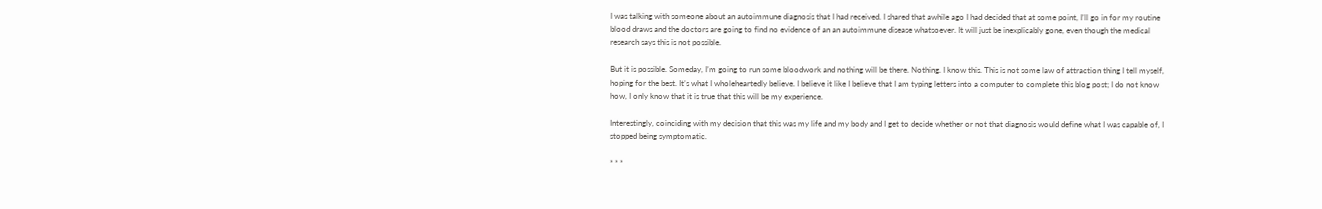I was talking with someone about an autoimmune diagnosis that I had received. I shared that awhile ago I had decided that at some point, I’ll go in for my routine blood draws and the doctors are going to find no evidence of an an autoimmune disease whatsoever. It will just be inexplicably gone, even though the medical research says this is not possible.

But it is possible. Someday, I’m going to run some bloodwork and nothing will be there. Nothing. I know this. This is not some law of attraction thing I tell myself, hoping for the best. It’s what I wholeheartedly believe. I believe it like I believe that I am typing letters into a computer to complete this blog post; I do not know how, I only know that it is true that this will be my experience.

Interestingly, coinciding with my decision that this was my life and my body and I get to decide whether or not that diagnosis would define what I was capable of, I stopped being symptomatic.

* * *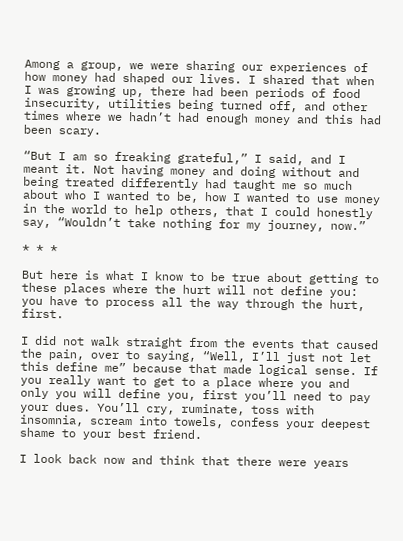Among a group, we were sharing our experiences of how money had shaped our lives. I shared that when I was growing up, there had been periods of food insecurity, utilities being turned off, and other times where we hadn’t had enough money and this had been scary.

“But I am so freaking grateful,” I said, and I meant it. Not having money and doing without and being treated differently had taught me so much about who I wanted to be, how I wanted to use money in the world to help others, that I could honestly say, “Wouldn’t take nothing for my journey, now.”

* * *

But here is what I know to be true about getting to these places where the hurt will not define you: you have to process all the way through the hurt, first.

I did not walk straight from the events that caused the pain, over to saying, “Well, I’ll just not let this define me” because that made logical sense. If you really want to get to a place where you and only you will define you, first you’ll need to pay your dues. You’ll cry, ruminate, toss with insomnia, scream into towels, confess your deepest shame to your best friend.

I look back now and think that there were years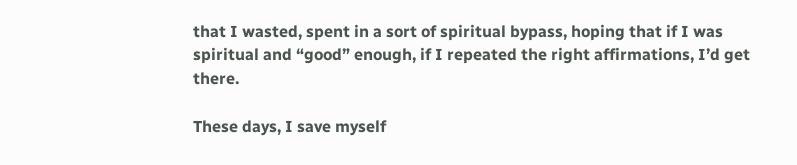that I wasted, spent in a sort of spiritual bypass, hoping that if I was spiritual and “good” enough, if I repeated the right affirmations, I’d get there.

These days, I save myself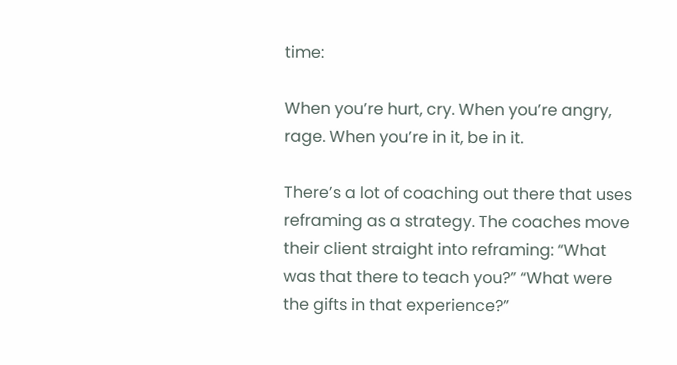time:

When you’re hurt, cry. When you’re angry, rage. When you’re in it, be in it.

There’s a lot of coaching out there that uses reframing as a strategy. The coaches move their client straight into reframing: “What was that there to teach you?” “What were the gifts in that experience?”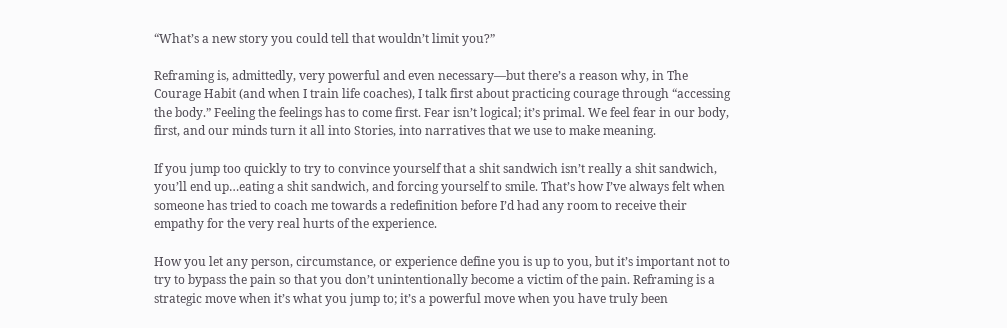“What’s a new story you could tell that wouldn’t limit you?”

Reframing is, admittedly, very powerful and even necessary—but there’s a reason why, in The Courage Habit (and when I train life coaches), I talk first about practicing courage through “accessing the body.” Feeling the feelings has to come first. Fear isn’t logical; it’s primal. We feel fear in our body, first, and our minds turn it all into Stories, into narratives that we use to make meaning.

If you jump too quickly to try to convince yourself that a shit sandwich isn’t really a shit sandwich, you’ll end up…eating a shit sandwich, and forcing yourself to smile. That’s how I’ve always felt when someone has tried to coach me towards a redefinition before I’d had any room to receive their empathy for the very real hurts of the experience.

How you let any person, circumstance, or experience define you is up to you, but it’s important not to try to bypass the pain so that you don’t unintentionally become a victim of the pain. Reframing is a strategic move when it’s what you jump to; it’s a powerful move when you have truly been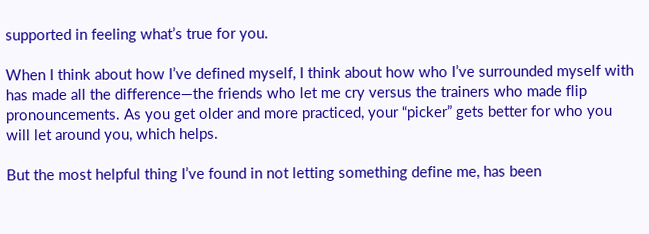supported in feeling what’s true for you.

When I think about how I’ve defined myself, I think about how who I’ve surrounded myself with has made all the difference—the friends who let me cry versus the trainers who made flip pronouncements. As you get older and more practiced, your “picker” gets better for who you will let around you, which helps.

But the most helpful thing I’ve found in not letting something define me, has been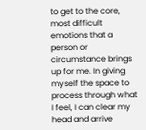to get to the core, most difficult emotions that a person or circumstance brings up for me. In giving myself the space to process through what I feel, I can clear my head and arrive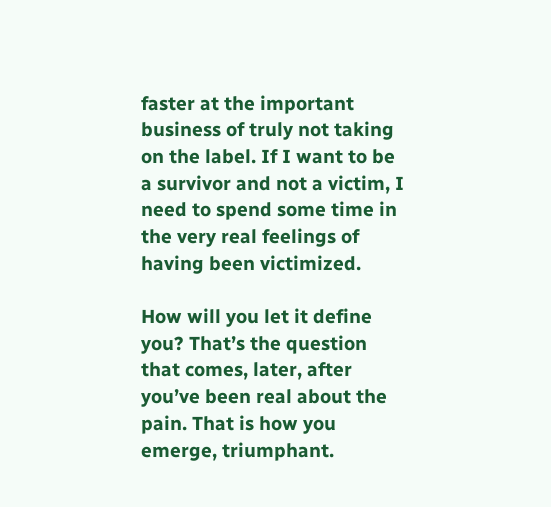faster at the important business of truly not taking on the label. If I want to be a survivor and not a victim, I need to spend some time in the very real feelings of having been victimized.

How will you let it define you? That’s the question that comes, later, after you’ve been real about the pain. That is how you emerge, triumphant.